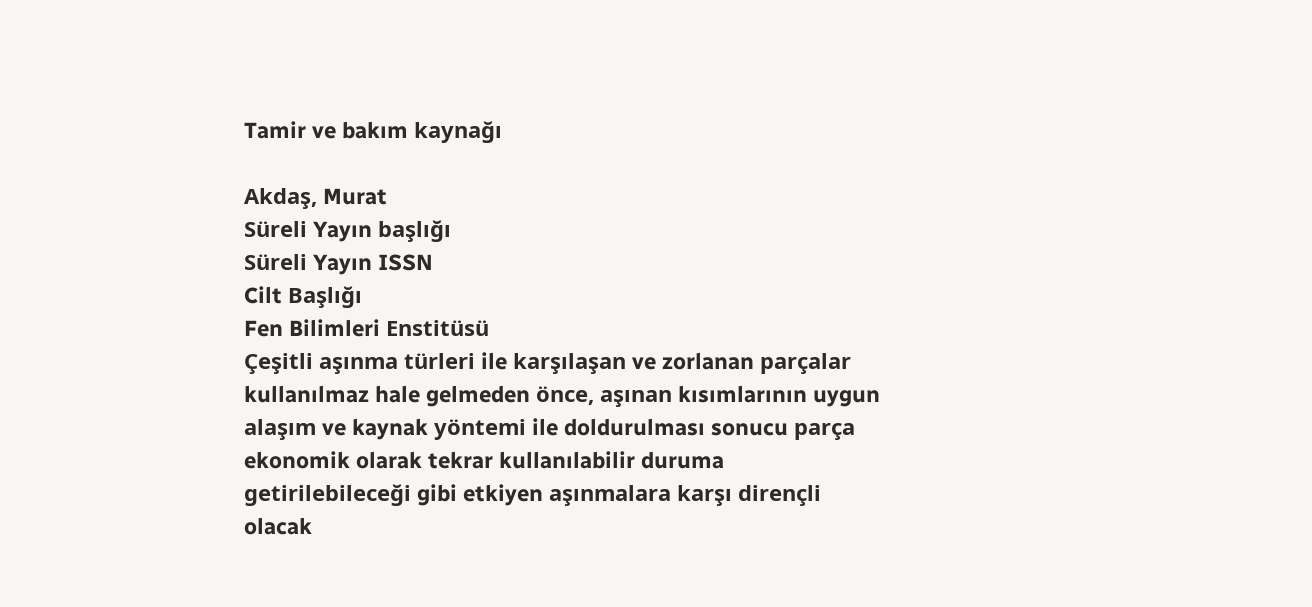Tamir ve bakım kaynağı

Akdaş, Murat
Süreli Yayın başlığı
Süreli Yayın ISSN
Cilt Başlığı
Fen Bilimleri Enstitüsü
Çeşitli aşınma türleri ile karşılaşan ve zorlanan parçalar kullanılmaz hale gelmeden önce, aşınan kısımlarının uygun alaşım ve kaynak yöntemi ile doldurulması sonucu parça ekonomik olarak tekrar kullanılabilir duruma getirilebileceği gibi etkiyen aşınmalara karşı dirençli olacak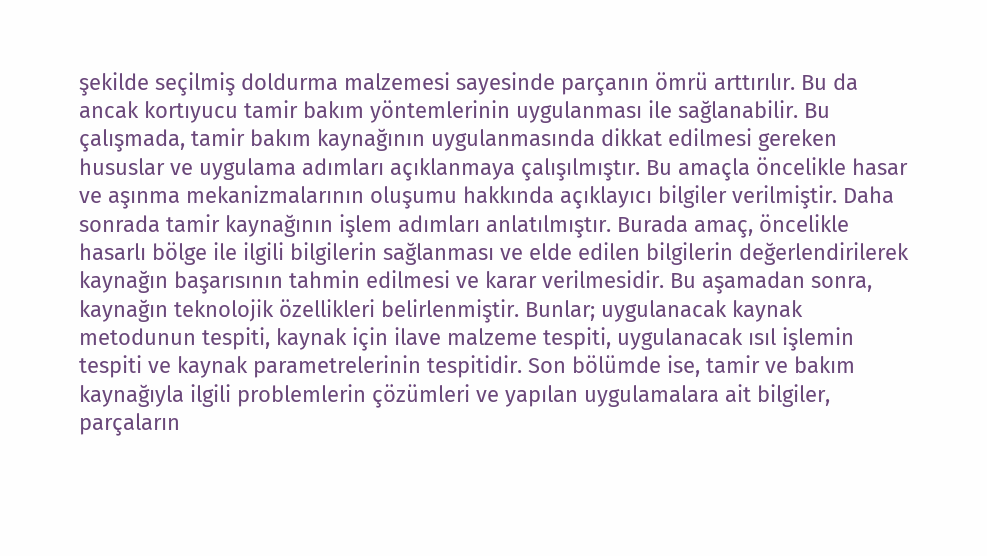şekilde seçilmiş doldurma malzemesi sayesinde parçanın ömrü arttırılır. Bu da ancak kortıyucu tamir bakım yöntemlerinin uygulanması ile sağlanabilir. Bu çalışmada, tamir bakım kaynağının uygulanmasında dikkat edilmesi gereken hususlar ve uygulama adımları açıklanmaya çalışılmıştır. Bu amaçla öncelikle hasar ve aşınma mekanizmalarının oluşumu hakkında açıklayıcı bilgiler verilmiştir. Daha sonrada tamir kaynağının işlem adımları anlatılmıştır. Burada amaç, öncelikle hasarlı bölge ile ilgili bilgilerin sağlanması ve elde edilen bilgilerin değerlendirilerek kaynağın başarısının tahmin edilmesi ve karar verilmesidir. Bu aşamadan sonra, kaynağın teknolojik özellikleri belirlenmiştir. Bunlar; uygulanacak kaynak metodunun tespiti, kaynak için ilave malzeme tespiti, uygulanacak ısıl işlemin tespiti ve kaynak parametrelerinin tespitidir. Son bölümde ise, tamir ve bakım kaynağıyla ilgili problemlerin çözümleri ve yapılan uygulamalara ait bilgiler, parçaların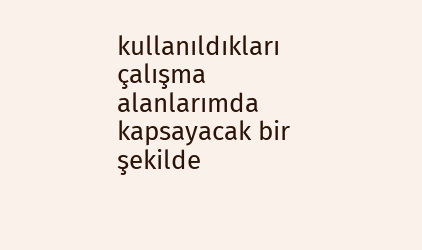kullanıldıkları çalışma alanlarımda kapsayacak bir şekilde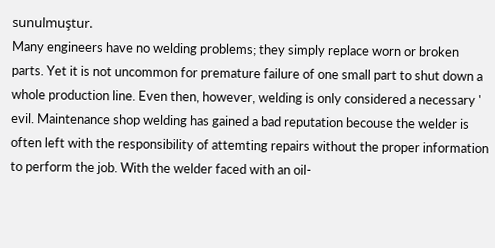sunulmuştur.
Many engineers have no welding problems; they simply replace worn or broken parts. Yet it is not uncommon for premature failure of one small part to shut down a whole production line. Even then, however, welding is only considered a necessary ' evil. Maintenance shop welding has gained a bad reputation becouse the welder is often left with the responsibility of attemting repairs without the proper information to perform the job. With the welder faced with an oil-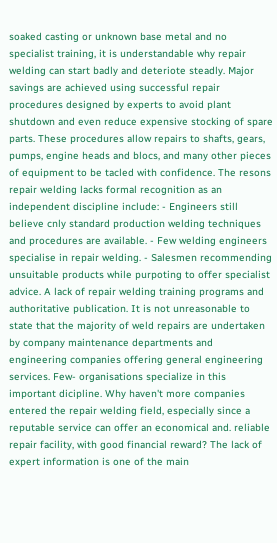soaked casting or unknown base metal and no specialist training, it is understandable why repair welding can start badly and deteriote steadly. Major savings are achieved using successful repair procedures designed by experts to avoid plant shutdown and even reduce expensive stocking of spare parts. These procedures allow repairs to shafts, gears, pumps, engine heads and blocs, and many other pieces of equipment to be tacled with confidence. The resons repair welding lacks formal recognition as an independent discipline include: - Engineers still believe cnly standard production welding techniques and procedures are available. - Few welding engineers specialise in repair welding. - Salesmen recommending unsuitable products while purpoting to offer specialist advice. A lack of repair welding training programs and authoritative publication. It is not unreasonable to state that the majority of weld repairs are undertaken by company maintenance departments and engineering companies offering general engineering services. Few- organisations specialize in this important dicipline. Why haven't more companies entered the repair welding field, especially since a reputable service can offer an economical and. reliable repair facility, with good financial reward? The lack of expert information is one of the main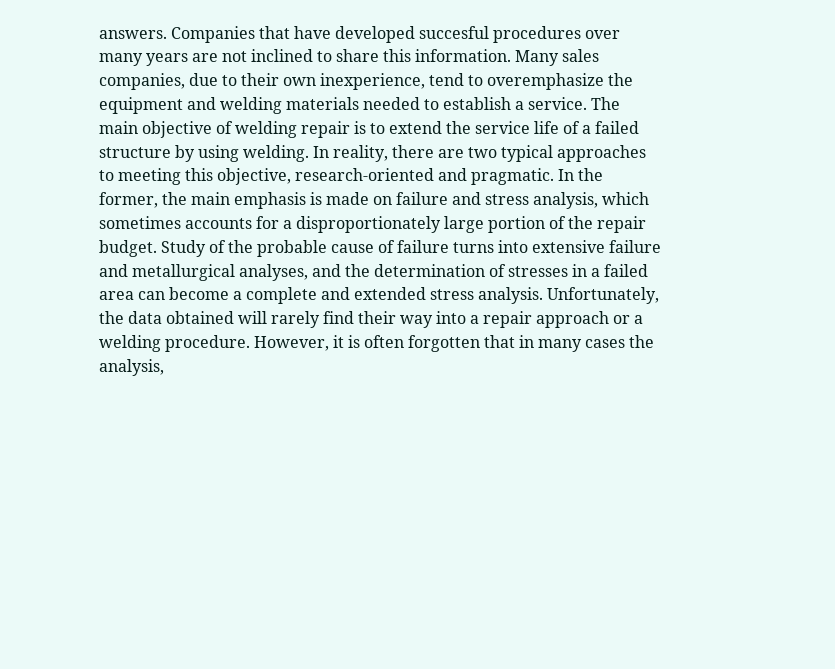answers. Companies that have developed succesful procedures over many years are not inclined to share this information. Many sales companies, due to their own inexperience, tend to overemphasize the equipment and welding materials needed to establish a service. The main objective of welding repair is to extend the service life of a failed structure by using welding. In reality, there are two typical approaches to meeting this objective, research-oriented and pragmatic. In the former, the main emphasis is made on failure and stress analysis, which sometimes accounts for a disproportionately large portion of the repair budget. Study of the probable cause of failure turns into extensive failure and metallurgical analyses, and the determination of stresses in a failed area can become a complete and extended stress analysis. Unfortunately, the data obtained will rarely find their way into a repair approach or a welding procedure. However, it is often forgotten that in many cases the analysis,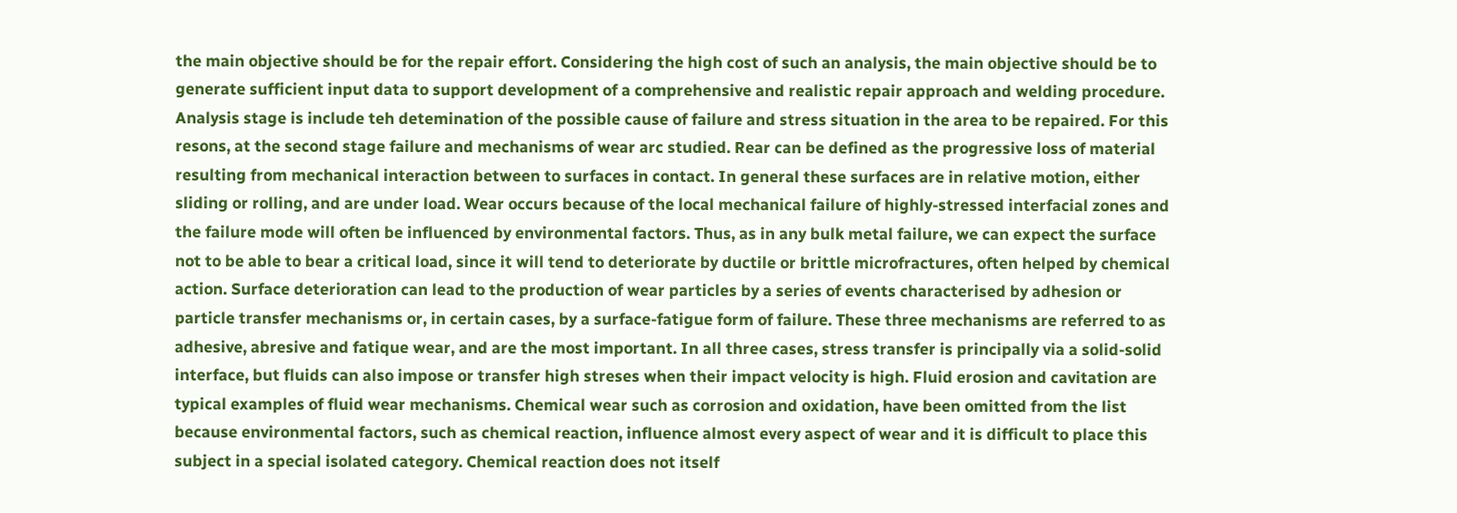the main objective should be for the repair effort. Considering the high cost of such an analysis, the main objective should be to generate sufficient input data to support development of a comprehensive and realistic repair approach and welding procedure. Analysis stage is include teh detemination of the possible cause of failure and stress situation in the area to be repaired. For this resons, at the second stage failure and mechanisms of wear arc studied. Rear can be defined as the progressive loss of material resulting from mechanical interaction between to surfaces in contact. In general these surfaces are in relative motion, either sliding or rolling, and are under load. Wear occurs because of the local mechanical failure of highly-stressed interfacial zones and the failure mode will often be influenced by environmental factors. Thus, as in any bulk metal failure, we can expect the surface not to be able to bear a critical load, since it will tend to deteriorate by ductile or brittle microfractures, often helped by chemical action. Surface deterioration can lead to the production of wear particles by a series of events characterised by adhesion or particle transfer mechanisms or, in certain cases, by a surface-fatigue form of failure. These three mechanisms are referred to as adhesive, abresive and fatique wear, and are the most important. In all three cases, stress transfer is principally via a solid-solid interface, but fluids can also impose or transfer high streses when their impact velocity is high. Fluid erosion and cavitation are typical examples of fluid wear mechanisms. Chemical wear such as corrosion and oxidation, have been omitted from the list because environmental factors, such as chemical reaction, influence almost every aspect of wear and it is difficult to place this subject in a special isolated category. Chemical reaction does not itself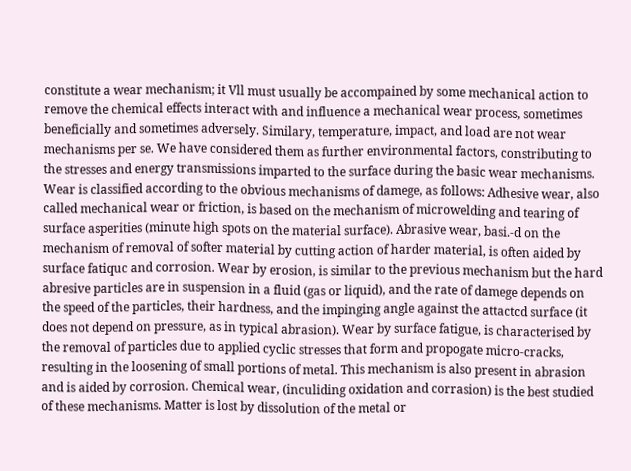constitute a wear mechanism; it Vll must usually be accompained by some mechanical action to remove the chemical effects interact with and influence a mechanical wear process, sometimes beneficially and sometimes adversely. Similary, temperature, impact, and load are not wear mechanisms per se. We have considered them as further environmental factors, constributing to the stresses and energy transmissions imparted to the surface during the basic wear mechanisms. Wear is classified according to the obvious mechanisms of damege, as follows: Adhesive wear, also called mechanical wear or friction, is based on the mechanism of microwelding and tearing of surface asperities (minute high spots on the material surface). Abrasive wear, basi.-d on the mechanism of removal of softer material by cutting action of harder material, is often aided by surface fatiquc and corrosion. Wear by erosion, is similar to the previous mechanism but the hard abresive particles are in suspension in a fluid (gas or liquid), and the rate of damege depends on the speed of the particles, their hardness, and the impinging angle against the attactcd surface (it does not depend on pressure, as in typical abrasion). Wear by surface fatigue, is characterised by the removal of particles due to applied cyclic stresses that form and propogate micro-cracks, resulting in the loosening of small portions of metal. This mechanism is also present in abrasion and is aided by corrosion. Chemical wear, (inculiding oxidation and corrasion) is the best studied of these mechanisms. Matter is lost by dissolution of the metal or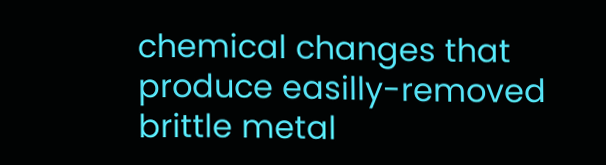chemical changes that produce easilly-removed brittle metal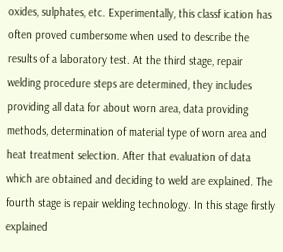oxides, sulphates, etc. Experimentally, this classf ication has often proved cumbersome when used to describe the results of a laboratory test. At the third stage, repair welding procedure steps are determined, they includes providing all data for about worn area, data providing methods, determination of material type of worn area and heat treatment selection. After that evaluation of data which are obtained and deciding to weld are explained. The fourth stage is repair welding technology. In this stage firstly explained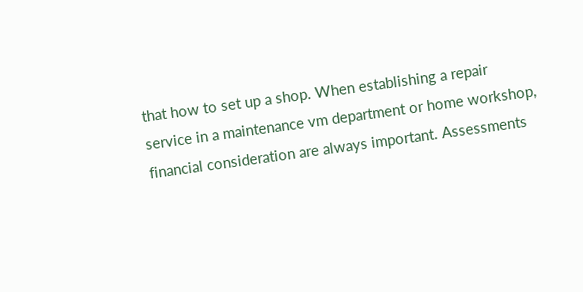that how to set up a shop. When establishing a repair service in a maintenance vm department or home workshop, financial consideration are always important. Assessments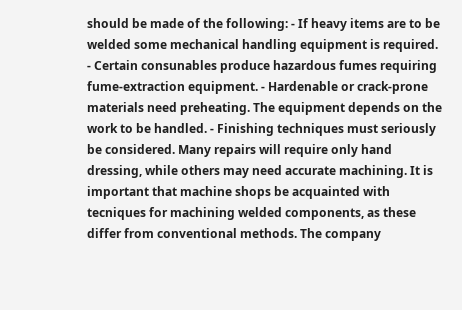should be made of the following: - If heavy items are to be welded some mechanical handling equipment is required. - Certain consunables produce hazardous fumes requiring fume-extraction equipment. - Hardenable or crack-prone materials need preheating. The equipment depends on the work to be handled. - Finishing techniques must seriously be considered. Many repairs will require only hand dressing, while others may need accurate machining. It is important that machine shops be acquainted with tecniques for machining welded components, as these differ from conventional methods. The company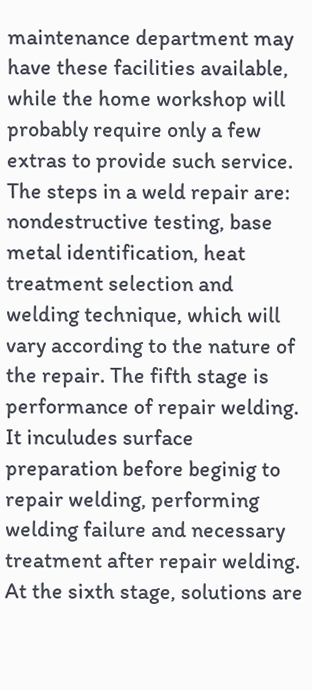maintenance department may have these facilities available, while the home workshop will probably require only a few extras to provide such service. The steps in a weld repair are: nondestructive testing, base metal identification, heat treatment selection and welding technique, which will vary according to the nature of the repair. The fifth stage is performance of repair welding. It inculudes surface preparation before beginig to repair welding, performing welding failure and necessary treatment after repair welding. At the sixth stage, solutions are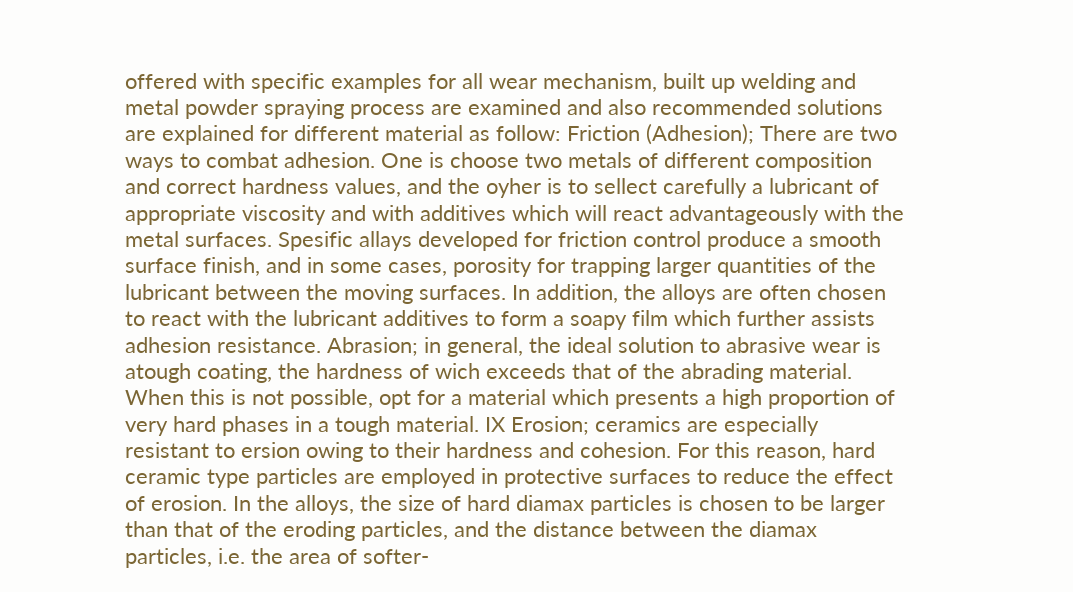offered with specific examples for all wear mechanism, built up welding and metal powder spraying process are examined and also recommended solutions are explained for different material as follow: Friction (Adhesion); There are two ways to combat adhesion. One is choose two metals of different composition and correct hardness values, and the oyher is to sellect carefully a lubricant of appropriate viscosity and with additives which will react advantageously with the metal surfaces. Spesific allays developed for friction control produce a smooth surface finish, and in some cases, porosity for trapping larger quantities of the lubricant between the moving surfaces. In addition, the alloys are often chosen to react with the lubricant additives to form a soapy film which further assists adhesion resistance. Abrasion; in general, the ideal solution to abrasive wear is atough coating, the hardness of wich exceeds that of the abrading material. When this is not possible, opt for a material which presents a high proportion of very hard phases in a tough material. IX Erosion; ceramics are especially resistant to ersion owing to their hardness and cohesion. For this reason, hard ceramic type particles are employed in protective surfaces to reduce the effect of erosion. In the alloys, the size of hard diamax particles is chosen to be larger than that of the eroding particles, and the distance between the diamax particles, i.e. the area of softer-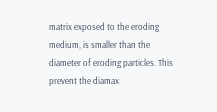matrix exposed to the eroding medium, is smaller than the diameter of eroding particles. This prevent the diamax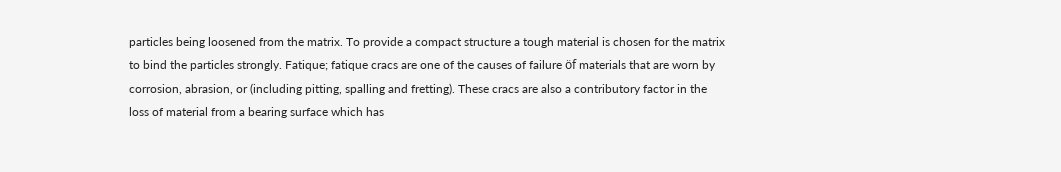particles being loosened from the matrix. To provide a compact structure a tough material is chosen for the matrix to bind the particles strongly. Fatique; fatique cracs are one of the causes of failure öf materials that are worn by corrosion, abrasion, or (including pitting, spalling and fretting). These cracs are also a contributory factor in the loss of material from a bearing surface which has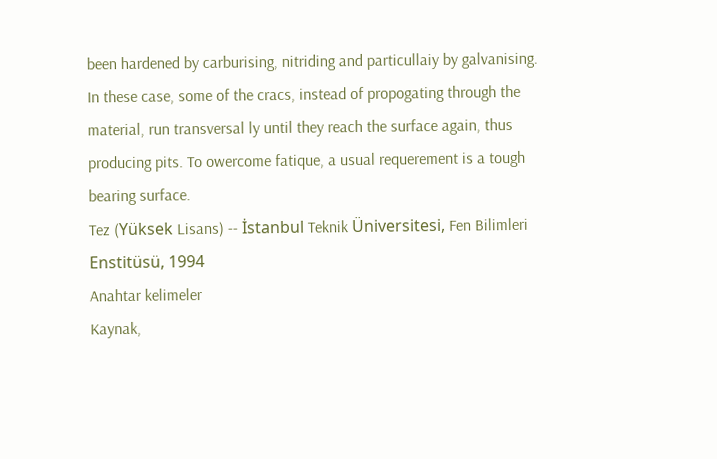been hardened by carburising, nitriding and particullaiy by galvanising. In these case, some of the cracs, instead of propogating through the material, run transversal ly until they reach the surface again, thus producing pits. To owercome fatique, a usual requerement is a tough bearing surface.
Tez (Yüksek Lisans) -- İstanbul Teknik Üniversitesi, Fen Bilimleri Enstitüsü, 1994
Anahtar kelimeler
Kaynak,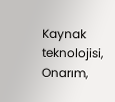Kaynak teknolojisi, Onarım,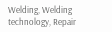Welding, Welding technology, Repair